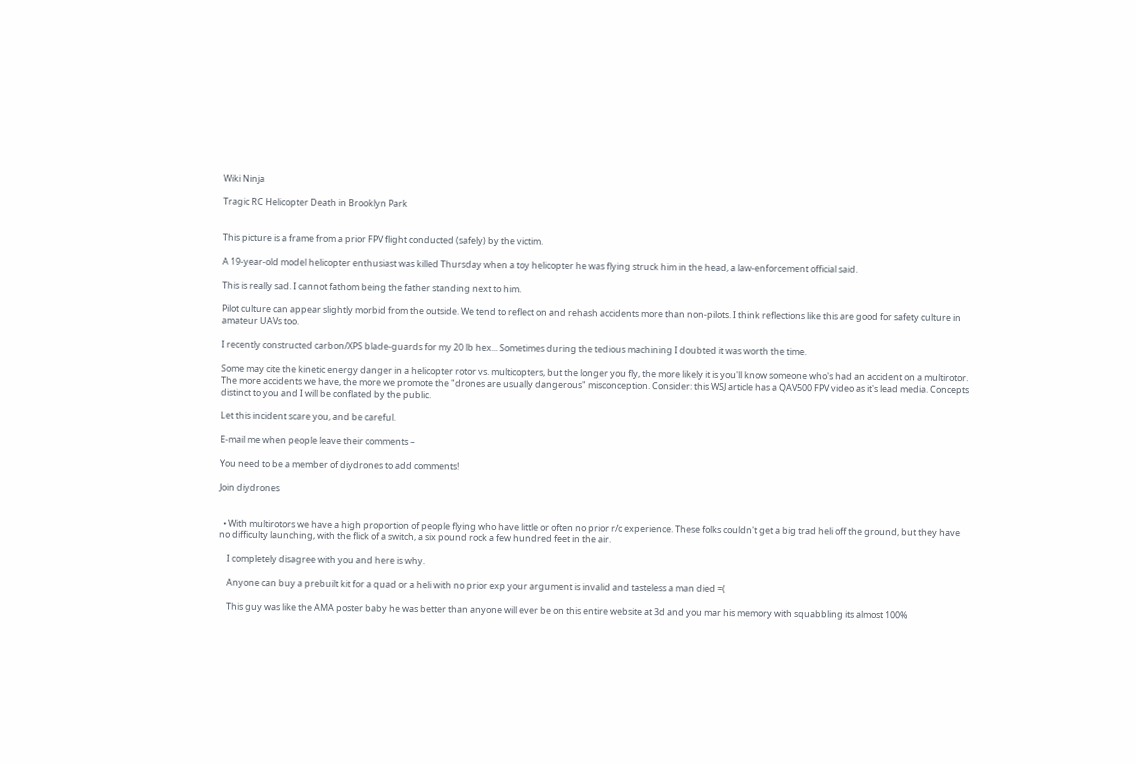Wiki Ninja

Tragic RC Helicopter Death in Brooklyn Park


This picture is a frame from a prior FPV flight conducted (safely) by the victim.

A 19-year-old model helicopter enthusiast was killed Thursday when a toy helicopter he was flying struck him in the head, a law-enforcement official said.

This is really sad. I cannot fathom being the father standing next to him.

Pilot culture can appear slightly morbid from the outside. We tend to reflect on and rehash accidents more than non-pilots. I think reflections like this are good for safety culture in amateur UAVs too.

I recently constructed carbon/XPS blade-guards for my 20 lb hex... Sometimes during the tedious machining I doubted it was worth the time.

Some may cite the kinetic energy danger in a helicopter rotor vs. multicopters, but the longer you fly, the more likely it is you'll know someone who's had an accident on a multirotor. The more accidents we have, the more we promote the "drones are usually dangerous" misconception. Consider: this WSJ article has a QAV500 FPV video as it's lead media. Concepts distinct to you and I will be conflated by the public.

Let this incident scare you, and be careful.

E-mail me when people leave their comments –

You need to be a member of diydrones to add comments!

Join diydrones


  • With multirotors we have a high proportion of people flying who have little or often no prior r/c experience. These folks couldn't get a big trad heli off the ground, but they have no difficulty launching, with the flick of a switch, a six pound rock a few hundred feet in the air.

    I completely disagree with you and here is why.

    Anyone can buy a prebuilt kit for a quad or a heli with no prior exp your argument is invalid and tasteless a man died =(

    This guy was like the AMA poster baby he was better than anyone will ever be on this entire website at 3d and you mar his memory with squabbling its almost 100%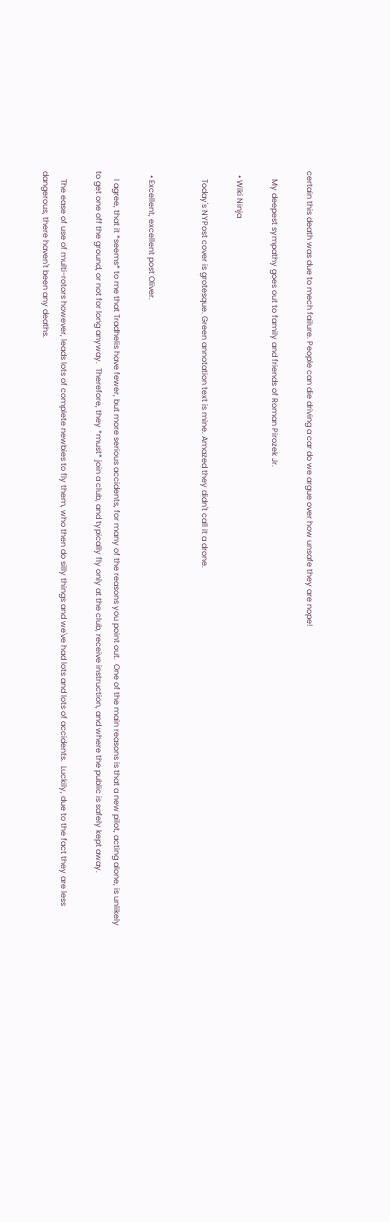certain this death was due to mech failure. People can die driving a car do we argue over how unsafe they are nope!

    My deepest sympathy goes out to family and friends of Roman Pirozek Jr.

  • Wiki Ninja

    Today's NYPost cover is grotesque. Green annotation text is mine. Amazed they didn't call it a drone.


  • Excellent, excellent post Oliver.

    I agree, that it *seems* to me that Tradhelis have fewer, but more serious accidents, for many of the reasons you point out.  One of the main reasons is that a new pilot, acting alone, is unlikely to get one off the ground, or not for long anyway.  Therefore, they *must* join a club, and typically fly only at the club, receive instruction, and where the public is safely kept away.

    The ease of use of multi-rotors however, leads lots of complete newbies to fly them, who then do silly things and we've had lots and lots of accidents.  Luckily, due to the fact they are less dangerous, there haven't been any deaths.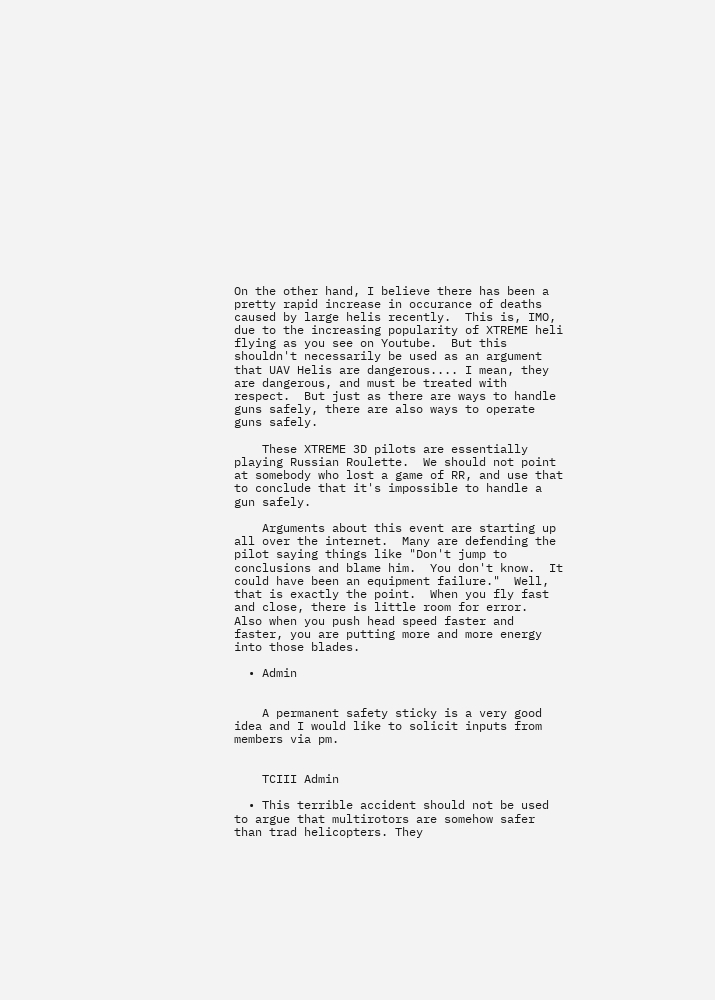On the other hand, I believe there has been a pretty rapid increase in occurance of deaths caused by large helis recently.  This is, IMO, due to the increasing popularity of XTREME heli flying as you see on Youtube.  But this shouldn't necessarily be used as an argument that UAV Helis are dangerous.... I mean, they are dangerous, and must be treated with respect.  But just as there are ways to handle guns safely, there are also ways to operate guns safely.

    These XTREME 3D pilots are essentially playing Russian Roulette.  We should not point at somebody who lost a game of RR, and use that to conclude that it's impossible to handle a gun safely.

    Arguments about this event are starting up all over the internet.  Many are defending the pilot saying things like "Don't jump to conclusions and blame him.  You don't know.  It could have been an equipment failure."  Well, that is exactly the point.  When you fly fast and close, there is little room for error.  Also when you push head speed faster and faster, you are putting more and more energy into those blades.

  • Admin


    A permanent safety sticky is a very good idea and I would like to solicit inputs from members via pm.


    TCIII Admin

  • This terrible accident should not be used to argue that multirotors are somehow safer than trad helicopters. They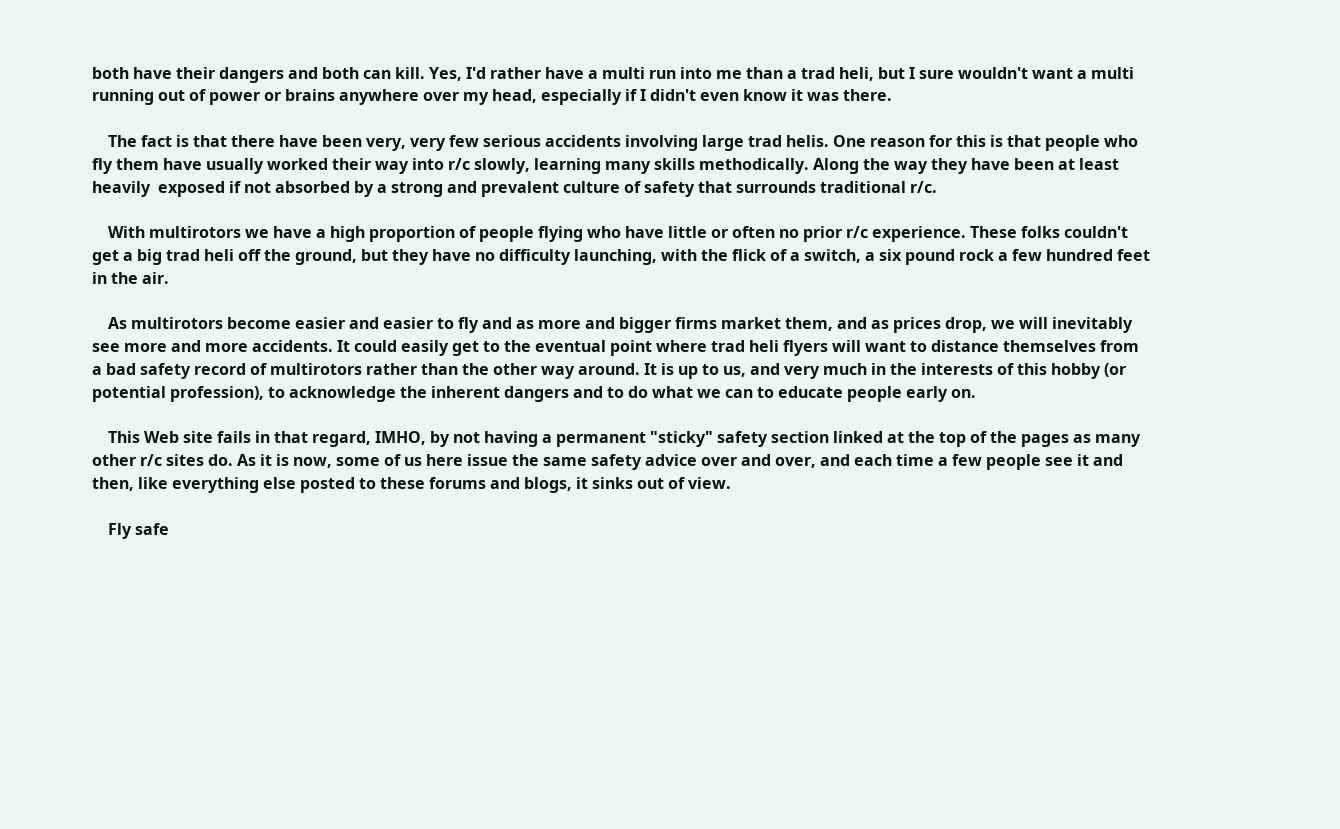both have their dangers and both can kill. Yes, I'd rather have a multi run into me than a trad heli, but I sure wouldn't want a multi running out of power or brains anywhere over my head, especially if I didn't even know it was there.

    The fact is that there have been very, very few serious accidents involving large trad helis. One reason for this is that people who fly them have usually worked their way into r/c slowly, learning many skills methodically. Along the way they have been at least heavily  exposed if not absorbed by a strong and prevalent culture of safety that surrounds traditional r/c.

    With multirotors we have a high proportion of people flying who have little or often no prior r/c experience. These folks couldn't get a big trad heli off the ground, but they have no difficulty launching, with the flick of a switch, a six pound rock a few hundred feet in the air.

    As multirotors become easier and easier to fly and as more and bigger firms market them, and as prices drop, we will inevitably see more and more accidents. It could easily get to the eventual point where trad heli flyers will want to distance themselves from a bad safety record of multirotors rather than the other way around. It is up to us, and very much in the interests of this hobby (or potential profession), to acknowledge the inherent dangers and to do what we can to educate people early on.

    This Web site fails in that regard, IMHO, by not having a permanent "sticky" safety section linked at the top of the pages as many other r/c sites do. As it is now, some of us here issue the same safety advice over and over, and each time a few people see it and then, like everything else posted to these forums and blogs, it sinks out of view.

    Fly safe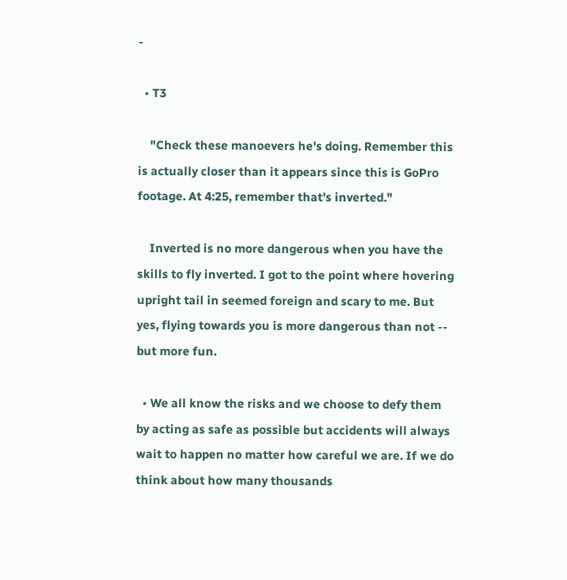-

  • T3

    "Check these manoevers he's doing. Remember this is actually closer than it appears since this is GoPro footage. At 4:25, remember that's inverted."

    Inverted is no more dangerous when you have the skills to fly inverted. I got to the point where hovering upright tail in seemed foreign and scary to me. But yes, flying towards you is more dangerous than not -- but more fun.

  • We all know the risks and we choose to defy them by acting as safe as possible but accidents will always wait to happen no matter how careful we are. If we do think about how many thousands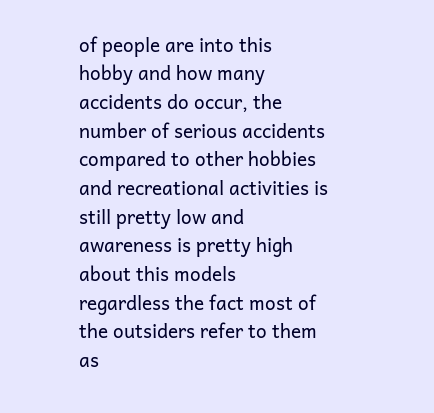of people are into this hobby and how many accidents do occur, the number of serious accidents compared to other hobbies and recreational activities is still pretty low and awareness is pretty high about this models regardless the fact most of the outsiders refer to them as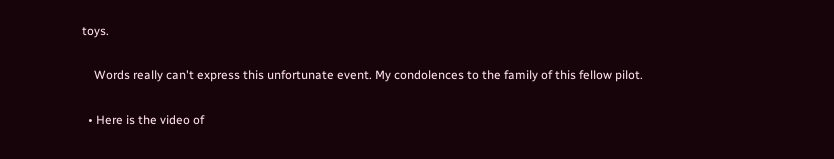toys.

    Words really can't express this unfortunate event. My condolences to the family of this fellow pilot.

  • Here is the video of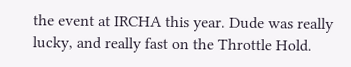the event at IRCHA this year. Dude was really lucky, and really fast on the Throttle Hold.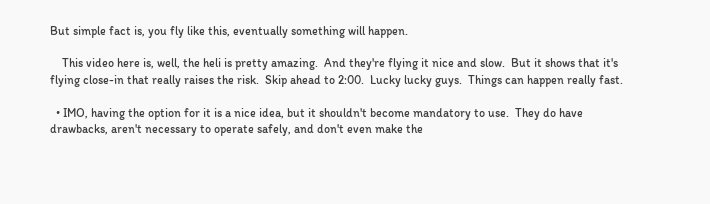But simple fact is, you fly like this, eventually something will happen.

    This video here is, well, the heli is pretty amazing.  And they're flying it nice and slow.  But it shows that it's flying close-in that really raises the risk.  Skip ahead to 2:00.  Lucky lucky guys.  Things can happen really fast.

  • IMO, having the option for it is a nice idea, but it shouldn't become mandatory to use.  They do have drawbacks, aren't necessary to operate safely, and don't even make the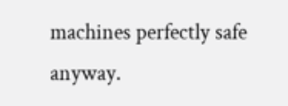machines perfectly safe anyway.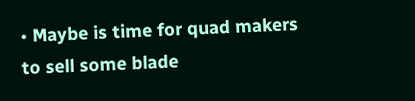• Maybe is time for quad makers to sell some blade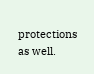protections as well.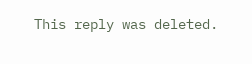This reply was deleted.